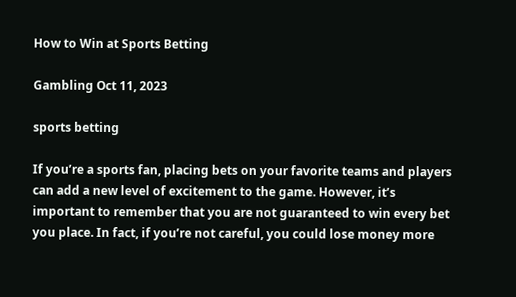How to Win at Sports Betting

Gambling Oct 11, 2023

sports betting

If you’re a sports fan, placing bets on your favorite teams and players can add a new level of excitement to the game. However, it’s important to remember that you are not guaranteed to win every bet you place. In fact, if you’re not careful, you could lose money more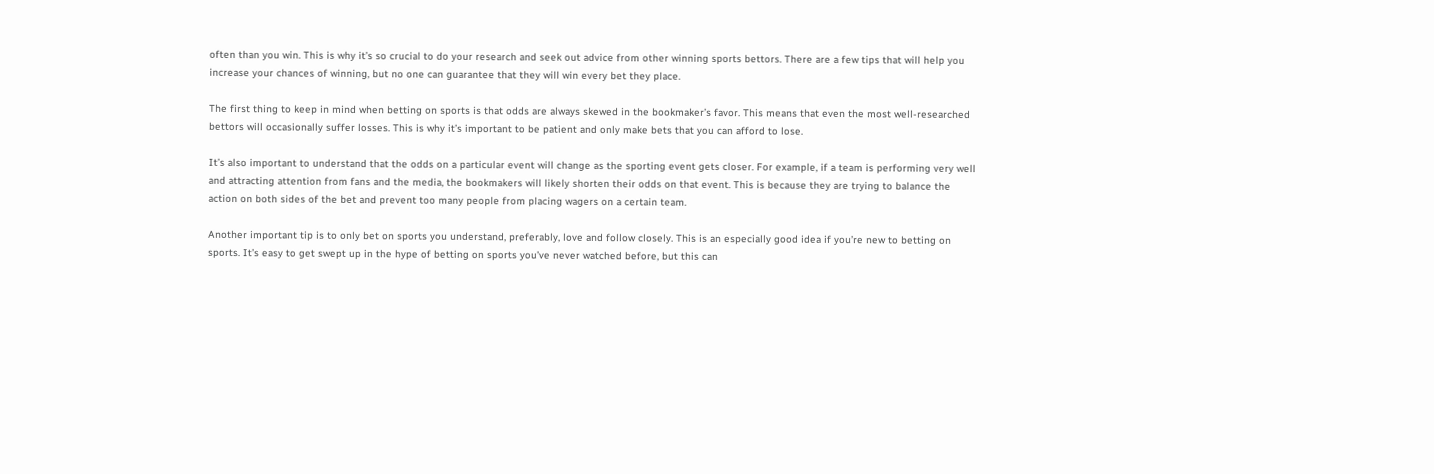often than you win. This is why it’s so crucial to do your research and seek out advice from other winning sports bettors. There are a few tips that will help you increase your chances of winning, but no one can guarantee that they will win every bet they place.

The first thing to keep in mind when betting on sports is that odds are always skewed in the bookmaker’s favor. This means that even the most well-researched bettors will occasionally suffer losses. This is why it’s important to be patient and only make bets that you can afford to lose.

It’s also important to understand that the odds on a particular event will change as the sporting event gets closer. For example, if a team is performing very well and attracting attention from fans and the media, the bookmakers will likely shorten their odds on that event. This is because they are trying to balance the action on both sides of the bet and prevent too many people from placing wagers on a certain team.

Another important tip is to only bet on sports you understand, preferably, love and follow closely. This is an especially good idea if you’re new to betting on sports. It’s easy to get swept up in the hype of betting on sports you’ve never watched before, but this can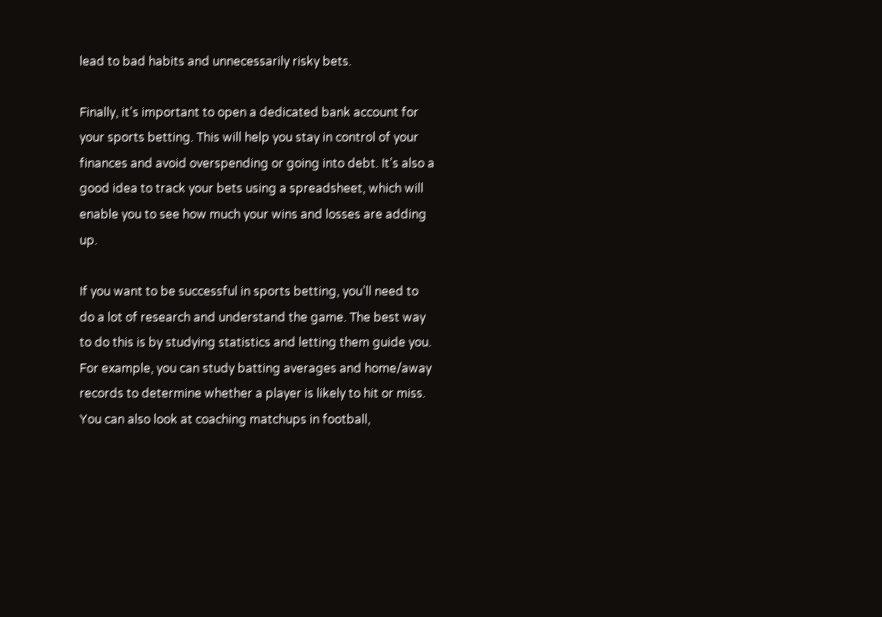lead to bad habits and unnecessarily risky bets.

Finally, it’s important to open a dedicated bank account for your sports betting. This will help you stay in control of your finances and avoid overspending or going into debt. It’s also a good idea to track your bets using a spreadsheet, which will enable you to see how much your wins and losses are adding up.

If you want to be successful in sports betting, you’ll need to do a lot of research and understand the game. The best way to do this is by studying statistics and letting them guide you. For example, you can study batting averages and home/away records to determine whether a player is likely to hit or miss. You can also look at coaching matchups in football,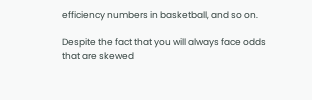efficiency numbers in basketball, and so on.

Despite the fact that you will always face odds that are skewed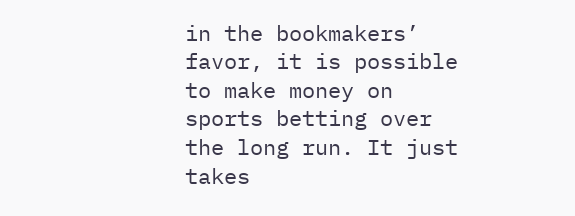in the bookmakers’ favor, it is possible to make money on sports betting over the long run. It just takes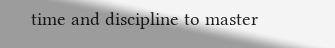time and discipline to master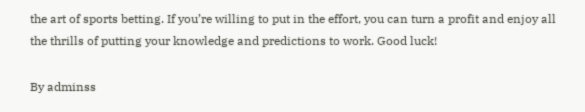the art of sports betting. If you’re willing to put in the effort, you can turn a profit and enjoy all the thrills of putting your knowledge and predictions to work. Good luck!

By adminss